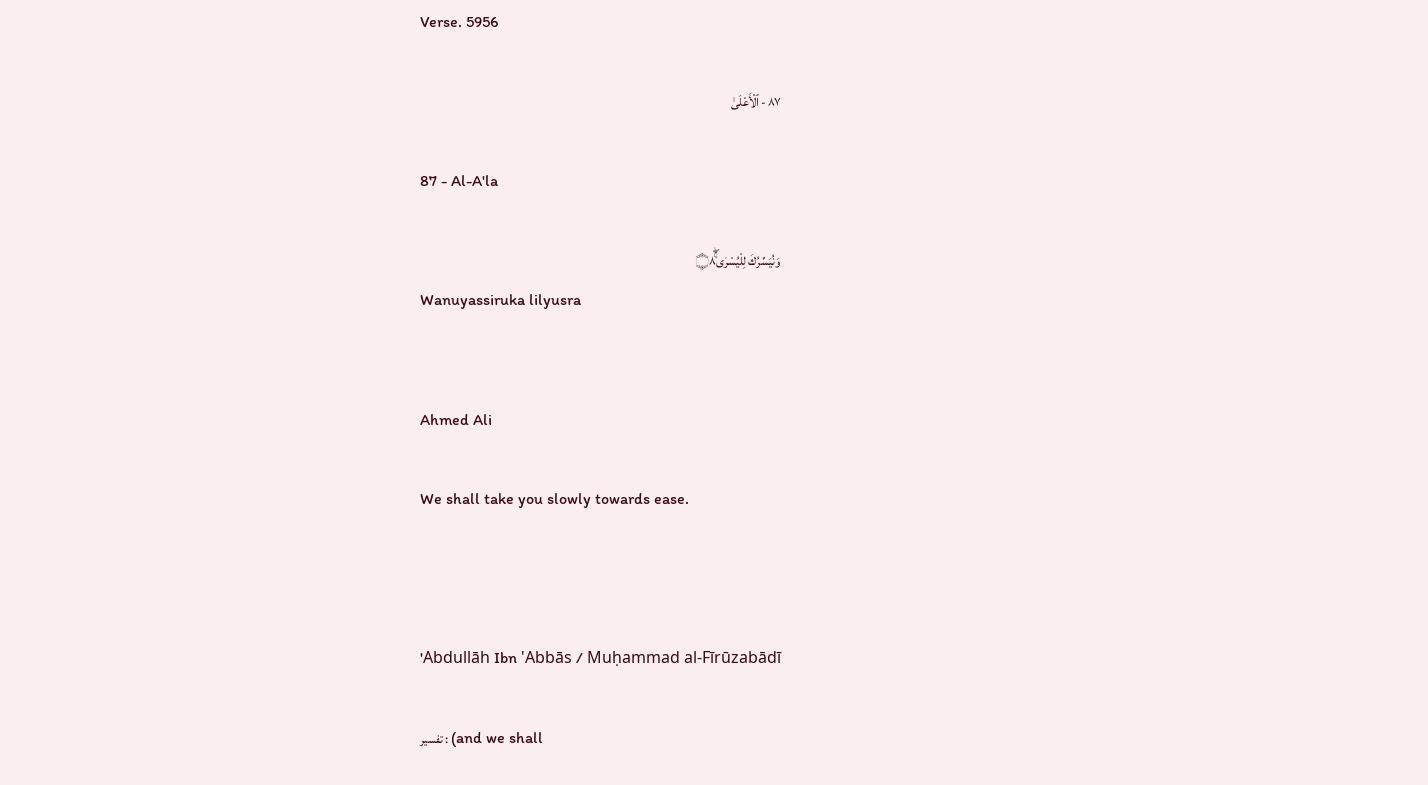Verse. 5956

٨٧ - ٱلْأَعْلَىٰ

87 - Al-A'la

وَنُيَسِّرُكَ لِلْيُسْرٰى۝۸ۚۖ
Wanuyassiruka lilyusra


Ahmed Ali

We shall take you slowly towards ease.



'Abdullāh Ibn 'Abbās / Muḥammad al-Fīrūzabādī

تفسير : (and we shall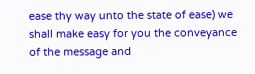ease thy way unto the state of ease) we shall make easy for you the conveyance of the message and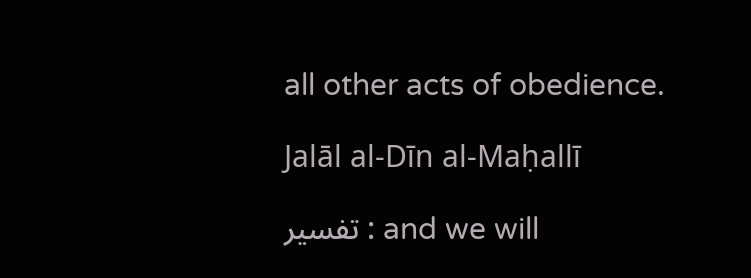all other acts of obedience.

Jalāl al-Dīn al-Maḥallī

تفسير : and we will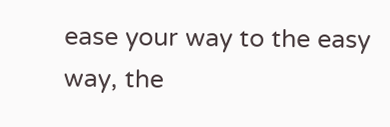ease your way to the easy way, the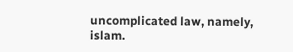uncomplicated law, namely, islam.